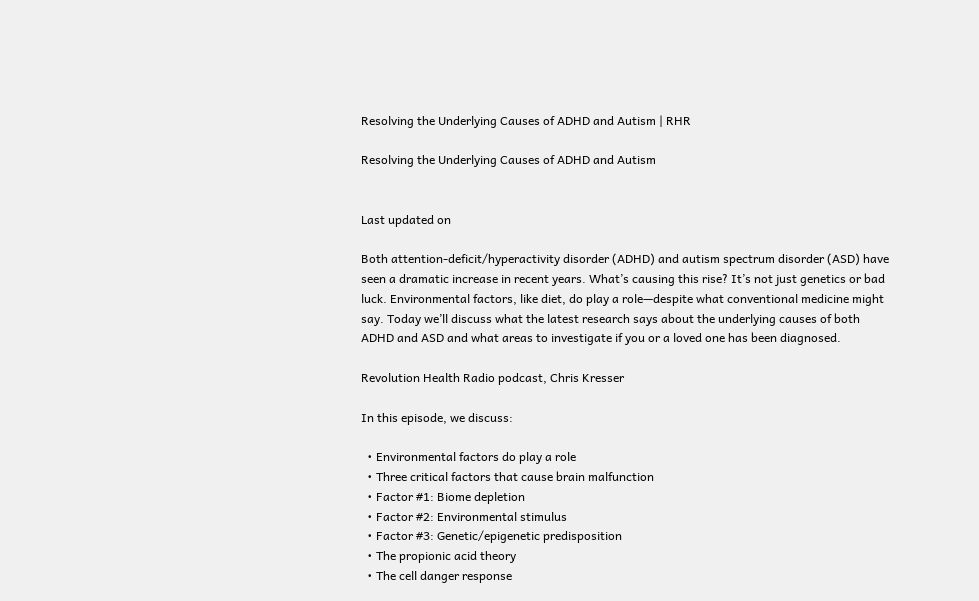Resolving the Underlying Causes of ADHD and Autism | RHR

Resolving the Underlying Causes of ADHD and Autism


Last updated on

Both attention-deficit/hyperactivity disorder (ADHD) and autism spectrum disorder (ASD) have seen a dramatic increase in recent years. What’s causing this rise? It’s not just genetics or bad luck. Environmental factors, like diet, do play a role—despite what conventional medicine might say. Today we’ll discuss what the latest research says about the underlying causes of both ADHD and ASD and what areas to investigate if you or a loved one has been diagnosed.

Revolution Health Radio podcast, Chris Kresser

In this episode, we discuss:

  • Environmental factors do play a role
  • Three critical factors that cause brain malfunction
  • Factor #1: Biome depletion
  • Factor #2: Environmental stimulus
  • Factor #3: Genetic/epigenetic predisposition
  • The propionic acid theory
  • The cell danger response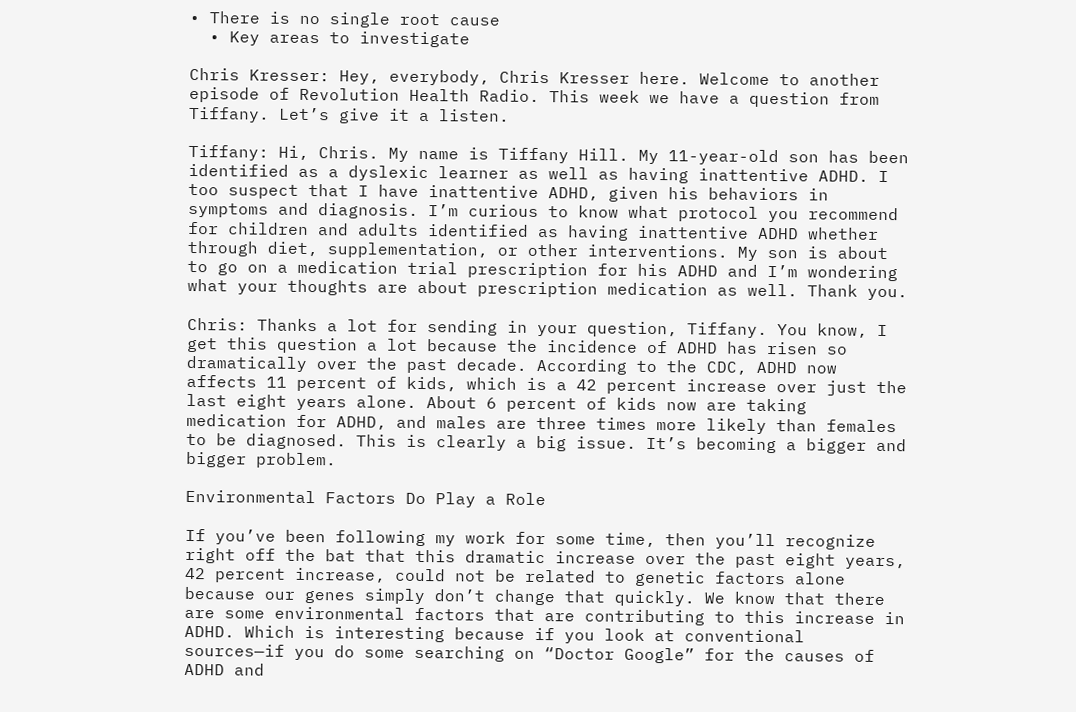• There is no single root cause
  • Key areas to investigate

Chris Kresser: Hey, everybody, Chris Kresser here. Welcome to another episode of Revolution Health Radio. This week we have a question from Tiffany. Let’s give it a listen.

Tiffany: Hi, Chris. My name is Tiffany Hill. My 11-year-old son has been identified as a dyslexic learner as well as having inattentive ADHD. I too suspect that I have inattentive ADHD, given his behaviors in symptoms and diagnosis. I’m curious to know what protocol you recommend for children and adults identified as having inattentive ADHD whether through diet, supplementation, or other interventions. My son is about to go on a medication trial prescription for his ADHD and I’m wondering what your thoughts are about prescription medication as well. Thank you.

Chris: Thanks a lot for sending in your question, Tiffany. You know, I get this question a lot because the incidence of ADHD has risen so dramatically over the past decade. According to the CDC, ADHD now affects 11 percent of kids, which is a 42 percent increase over just the last eight years alone. About 6 percent of kids now are taking medication for ADHD, and males are three times more likely than females to be diagnosed. This is clearly a big issue. It’s becoming a bigger and bigger problem.

Environmental Factors Do Play a Role

If you’ve been following my work for some time, then you’ll recognize right off the bat that this dramatic increase over the past eight years, 42 percent increase, could not be related to genetic factors alone because our genes simply don’t change that quickly. We know that there are some environmental factors that are contributing to this increase in ADHD. Which is interesting because if you look at conventional sources—if you do some searching on “Doctor Google” for the causes of ADHD and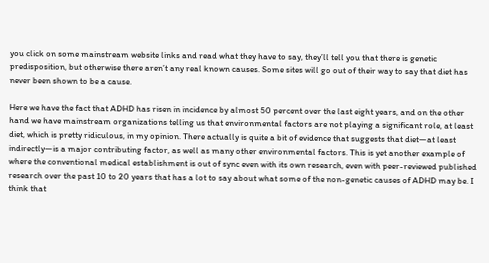you click on some mainstream website links and read what they have to say, they’ll tell you that there is genetic predisposition, but otherwise there aren’t any real known causes. Some sites will go out of their way to say that diet has never been shown to be a cause.

Here we have the fact that ADHD has risen in incidence by almost 50 percent over the last eight years, and on the other hand we have mainstream organizations telling us that environmental factors are not playing a significant role, at least diet, which is pretty ridiculous, in my opinion. There actually is quite a bit of evidence that suggests that diet—at least indirectly—is a major contributing factor, as well as many other environmental factors. This is yet another example of where the conventional medical establishment is out of sync even with its own research, even with peer-reviewed published research over the past 10 to 20 years that has a lot to say about what some of the non-genetic causes of ADHD may be. I think that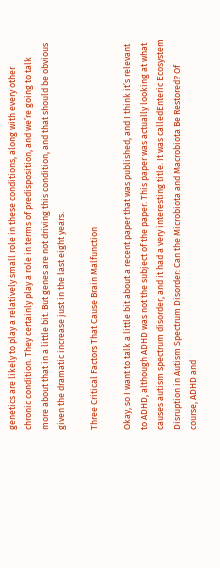genetics are likely to play a relatively small role in these conditions, along with every other chronic condition. They certainly play a role in terms of predisposition, and we’re going to talk more about that in a little bit. But genes are not driving this condition, and that should be obvious given the dramatic increase just in the last eight years.

Three Critical Factors That Cause Brain Malfunction

Okay, so I want to talk a little bit about a recent paper that was published, and I think it’s relevant to ADHD, although ADHD was not the subject of the paper. This paper was actually looking at what causes autism spectrum disorder, and it had a very interesting title. It was calledEnteric Ecosystem Disruption in Autism Spectrum Disorder: Can the Microbiota and Macrobiota Be Restored? Of course, ADHD and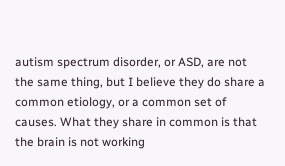autism spectrum disorder, or ASD, are not the same thing, but I believe they do share a common etiology, or a common set of causes. What they share in common is that the brain is not working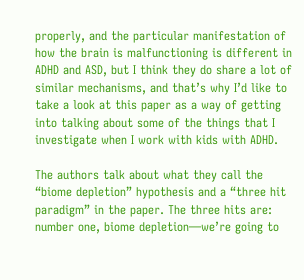properly, and the particular manifestation of how the brain is malfunctioning is different in ADHD and ASD, but I think they do share a lot of similar mechanisms, and that’s why I’d like to take a look at this paper as a way of getting into talking about some of the things that I investigate when I work with kids with ADHD.

The authors talk about what they call the “biome depletion” hypothesis and a “three hit paradigm” in the paper. The three hits are: number one, biome depletion—we’re going to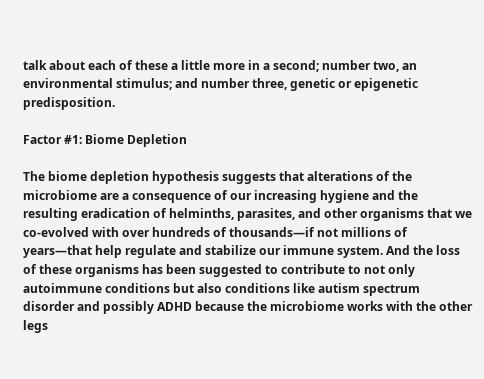talk about each of these a little more in a second; number two, an environmental stimulus; and number three, genetic or epigenetic predisposition.

Factor #1: Biome Depletion

The biome depletion hypothesis suggests that alterations of the microbiome are a consequence of our increasing hygiene and the resulting eradication of helminths, parasites, and other organisms that we co-evolved with over hundreds of thousands—if not millions of years—that help regulate and stabilize our immune system. And the loss of these organisms has been suggested to contribute to not only autoimmune conditions but also conditions like autism spectrum disorder and possibly ADHD because the microbiome works with the other legs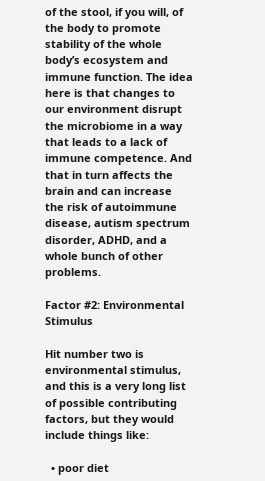of the stool, if you will, of the body to promote stability of the whole body’s ecosystem and immune function. The idea here is that changes to our environment disrupt the microbiome in a way that leads to a lack of immune competence. And that in turn affects the brain and can increase the risk of autoimmune disease, autism spectrum disorder, ADHD, and a whole bunch of other problems.

Factor #2: Environmental Stimulus

Hit number two is environmental stimulus, and this is a very long list of possible contributing factors, but they would include things like:

  • poor diet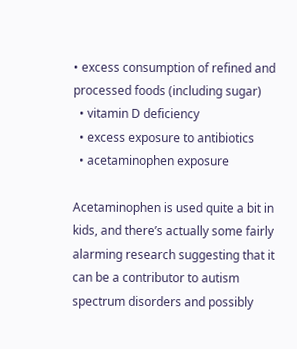• excess consumption of refined and processed foods (including sugar)
  • vitamin D deficiency
  • excess exposure to antibiotics
  • acetaminophen exposure

Acetaminophen is used quite a bit in kids, and there’s actually some fairly alarming research suggesting that it can be a contributor to autism spectrum disorders and possibly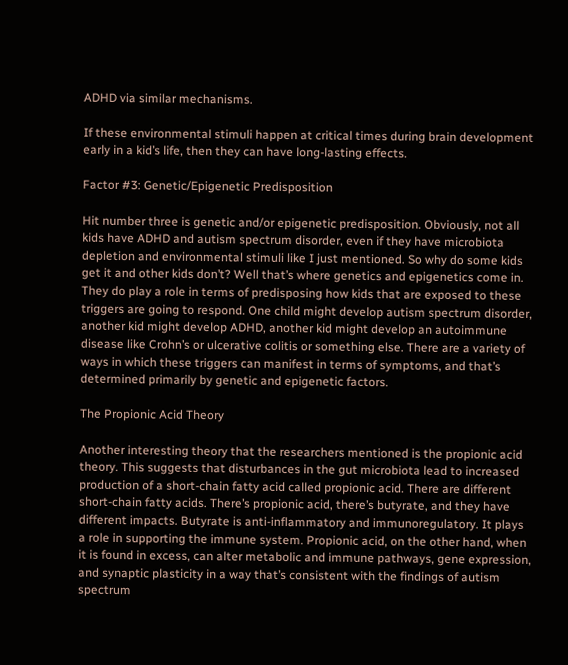ADHD via similar mechanisms.

If these environmental stimuli happen at critical times during brain development early in a kid’s life, then they can have long-lasting effects.

Factor #3: Genetic/Epigenetic Predisposition

Hit number three is genetic and/or epigenetic predisposition. Obviously, not all kids have ADHD and autism spectrum disorder, even if they have microbiota depletion and environmental stimuli like I just mentioned. So why do some kids get it and other kids don’t? Well that’s where genetics and epigenetics come in. They do play a role in terms of predisposing how kids that are exposed to these triggers are going to respond. One child might develop autism spectrum disorder, another kid might develop ADHD, another kid might develop an autoimmune disease like Crohn’s or ulcerative colitis or something else. There are a variety of ways in which these triggers can manifest in terms of symptoms, and that’s determined primarily by genetic and epigenetic factors.

The Propionic Acid Theory

Another interesting theory that the researchers mentioned is the propionic acid theory. This suggests that disturbances in the gut microbiota lead to increased production of a short-chain fatty acid called propionic acid. There are different short-chain fatty acids. There’s propionic acid, there’s butyrate, and they have different impacts. Butyrate is anti-inflammatory and immunoregulatory. It plays a role in supporting the immune system. Propionic acid, on the other hand, when it is found in excess, can alter metabolic and immune pathways, gene expression, and synaptic plasticity in a way that’s consistent with the findings of autism spectrum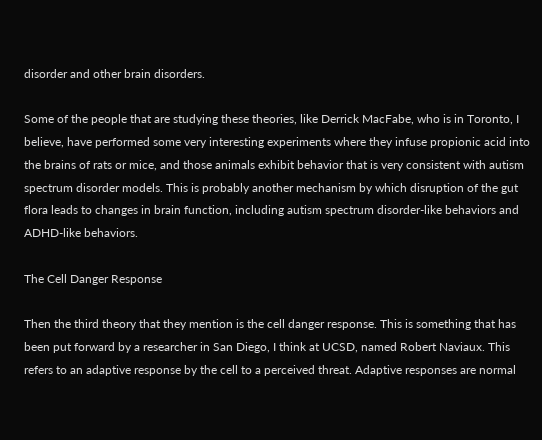disorder and other brain disorders.

Some of the people that are studying these theories, like Derrick MacFabe, who is in Toronto, I believe, have performed some very interesting experiments where they infuse propionic acid into the brains of rats or mice, and those animals exhibit behavior that is very consistent with autism spectrum disorder models. This is probably another mechanism by which disruption of the gut flora leads to changes in brain function, including autism spectrum disorder-like behaviors and ADHD-like behaviors.

The Cell Danger Response

Then the third theory that they mention is the cell danger response. This is something that has been put forward by a researcher in San Diego, I think at UCSD, named Robert Naviaux. This refers to an adaptive response by the cell to a perceived threat. Adaptive responses are normal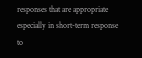responses that are appropriate especially in short-term response to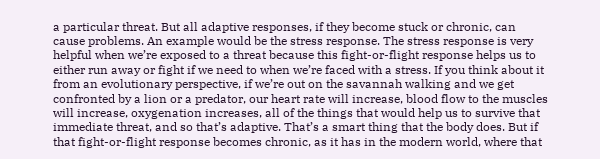a particular threat. But all adaptive responses, if they become stuck or chronic, can cause problems. An example would be the stress response. The stress response is very helpful when we’re exposed to a threat because this fight-or-flight response helps us to either run away or fight if we need to when we’re faced with a stress. If you think about it from an evolutionary perspective, if we’re out on the savannah walking and we get confronted by a lion or a predator, our heart rate will increase, blood flow to the muscles will increase, oxygenation increases, all of the things that would help us to survive that immediate threat, and so that’s adaptive. That’s a smart thing that the body does. But if that fight-or-flight response becomes chronic, as it has in the modern world, where that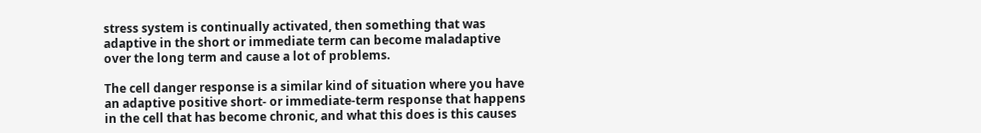stress system is continually activated, then something that was adaptive in the short or immediate term can become maladaptive over the long term and cause a lot of problems.

The cell danger response is a similar kind of situation where you have an adaptive positive short- or immediate-term response that happens in the cell that has become chronic, and what this does is this causes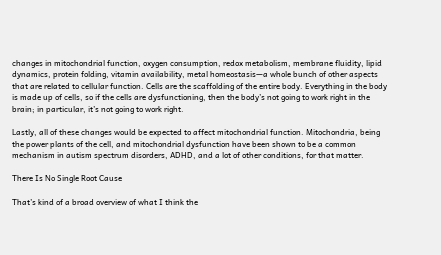changes in mitochondrial function, oxygen consumption, redox metabolism, membrane fluidity, lipid dynamics, protein folding, vitamin availability, metal homeostasis—a whole bunch of other aspects that are related to cellular function. Cells are the scaffolding of the entire body. Everything in the body is made up of cells, so if the cells are dysfunctioning, then the body’s not going to work right in the brain; in particular, it’s not going to work right.

Lastly, all of these changes would be expected to affect mitochondrial function. Mitochondria, being the power plants of the cell, and mitochondrial dysfunction have been shown to be a common mechanism in autism spectrum disorders, ADHD, and a lot of other conditions, for that matter.

There Is No Single Root Cause

That’s kind of a broad overview of what I think the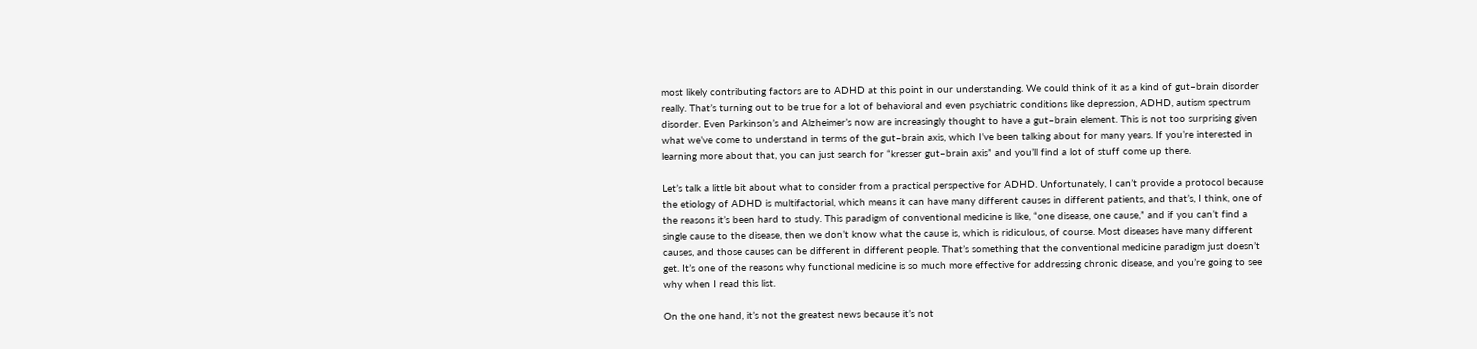most likely contributing factors are to ADHD at this point in our understanding. We could think of it as a kind of gut–brain disorder really. That’s turning out to be true for a lot of behavioral and even psychiatric conditions like depression, ADHD, autism spectrum disorder. Even Parkinson’s and Alzheimer’s now are increasingly thought to have a gut–brain element. This is not too surprising given what we’ve come to understand in terms of the gut–brain axis, which I’ve been talking about for many years. If you’re interested in learning more about that, you can just search for “kresser gut–brain axis” and you’ll find a lot of stuff come up there.

Let’s talk a little bit about what to consider from a practical perspective for ADHD. Unfortunately, I can’t provide a protocol because the etiology of ADHD is multifactorial, which means it can have many different causes in different patients, and that’s, I think, one of the reasons it’s been hard to study. This paradigm of conventional medicine is like, “one disease, one cause,” and if you can’t find a single cause to the disease, then we don’t know what the cause is, which is ridiculous, of course. Most diseases have many different causes, and those causes can be different in different people. That’s something that the conventional medicine paradigm just doesn’t get. It’s one of the reasons why functional medicine is so much more effective for addressing chronic disease, and you’re going to see why when I read this list.

On the one hand, it’s not the greatest news because it’s not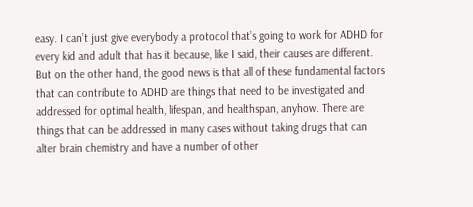easy. I can’t just give everybody a protocol that’s going to work for ADHD for every kid and adult that has it because, like I said, their causes are different. But on the other hand, the good news is that all of these fundamental factors that can contribute to ADHD are things that need to be investigated and addressed for optimal health, lifespan, and healthspan, anyhow. There are things that can be addressed in many cases without taking drugs that can alter brain chemistry and have a number of other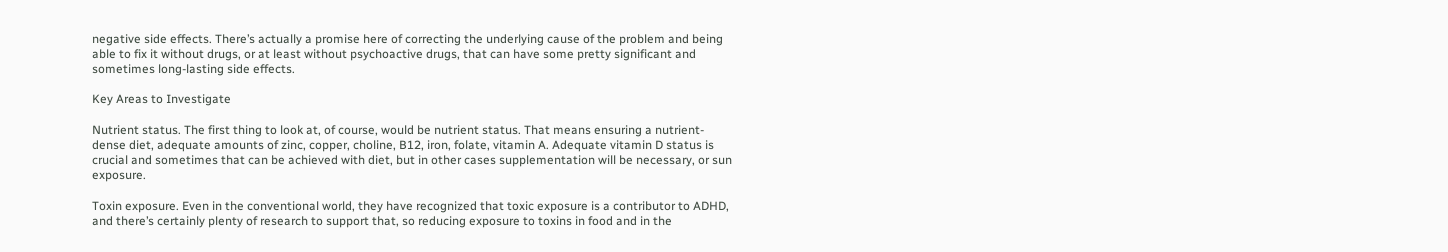negative side effects. There’s actually a promise here of correcting the underlying cause of the problem and being able to fix it without drugs, or at least without psychoactive drugs, that can have some pretty significant and sometimes long-lasting side effects.

Key Areas to Investigate

Nutrient status. The first thing to look at, of course, would be nutrient status. That means ensuring a nutrient-dense diet, adequate amounts of zinc, copper, choline, B12, iron, folate, vitamin A. Adequate vitamin D status is crucial and sometimes that can be achieved with diet, but in other cases supplementation will be necessary, or sun exposure.

Toxin exposure. Even in the conventional world, they have recognized that toxic exposure is a contributor to ADHD, and there’s certainly plenty of research to support that, so reducing exposure to toxins in food and in the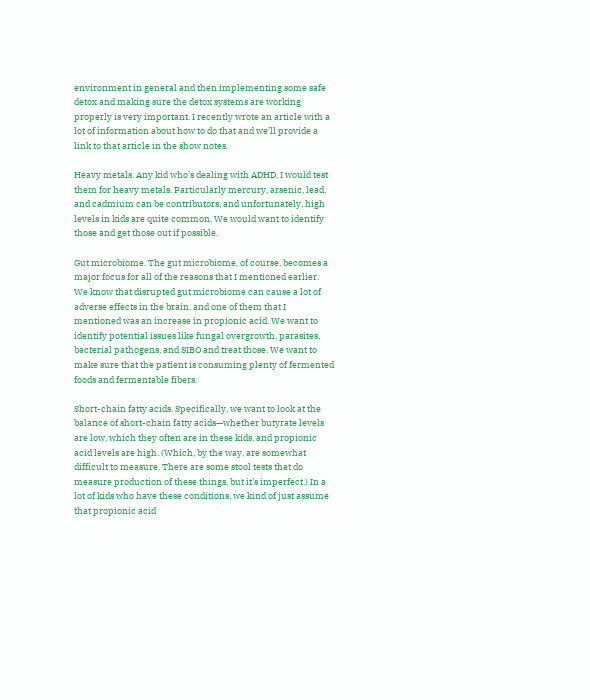environment in general and then implementing some safe detox and making sure the detox systems are working properly is very important. I recently wrote an article with a lot of information about how to do that and we’ll provide a link to that article in the show notes.

Heavy metals. Any kid who’s dealing with ADHD, I would test them for heavy metals. Particularly mercury, arsenic, lead, and cadmium can be contributors, and unfortunately, high levels in kids are quite common. We would want to identify those and get those out if possible.

Gut microbiome. The gut microbiome, of course, becomes a major focus for all of the reasons that I mentioned earlier. We know that disrupted gut microbiome can cause a lot of adverse effects in the brain, and one of them that I mentioned was an increase in propionic acid. We want to identify potential issues like fungal overgrowth, parasites, bacterial pathogens, and SIBO and treat those. We want to make sure that the patient is consuming plenty of fermented foods and fermentable fibers.

Short-chain fatty acids. Specifically, we want to look at the balance of short-chain fatty acids—whether butyrate levels are low, which they often are in these kids, and propionic acid levels are high. (Which, by the way, are somewhat difficult to measure. There are some stool tests that do measure production of these things, but it’s imperfect.) In a lot of kids who have these conditions, we kind of just assume that propionic acid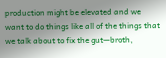production might be elevated and we want to do things like all of the things that we talk about to fix the gut—broth,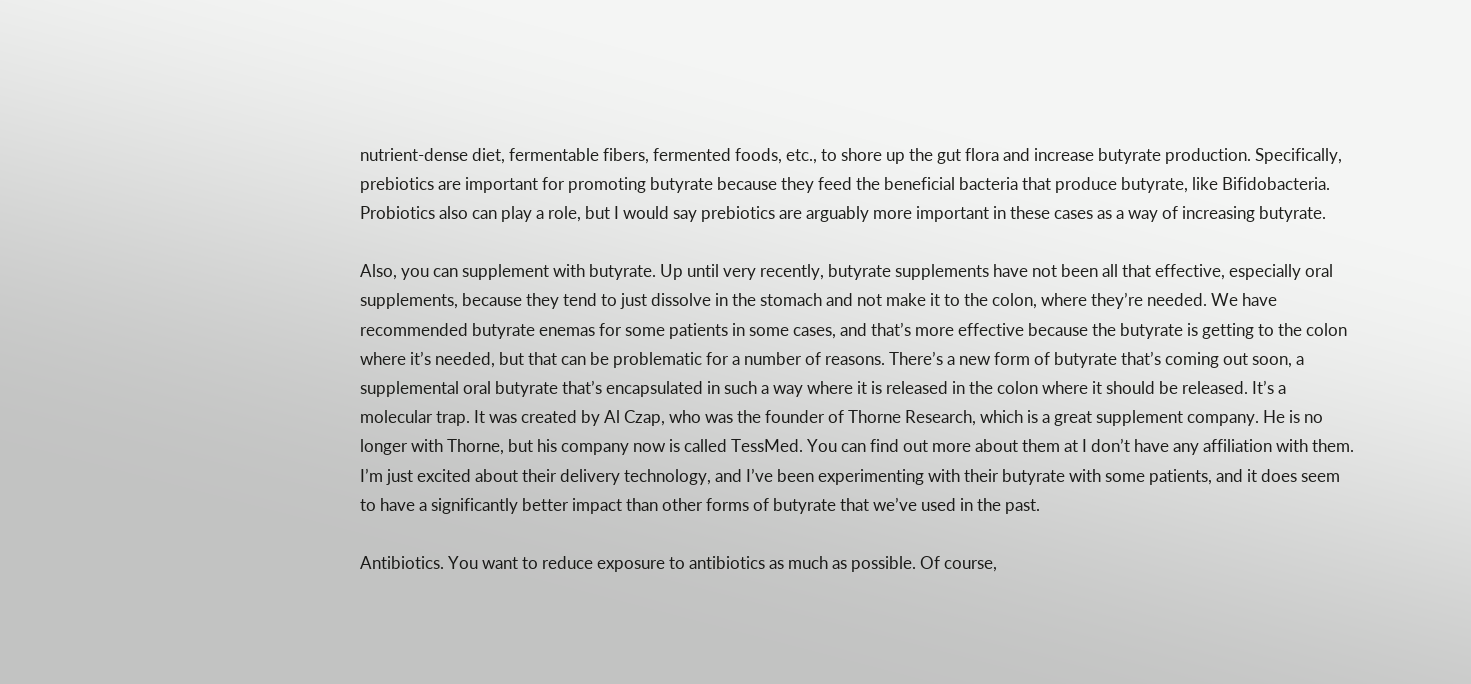nutrient-dense diet, fermentable fibers, fermented foods, etc., to shore up the gut flora and increase butyrate production. Specifically, prebiotics are important for promoting butyrate because they feed the beneficial bacteria that produce butyrate, like Bifidobacteria. Probiotics also can play a role, but I would say prebiotics are arguably more important in these cases as a way of increasing butyrate.

Also, you can supplement with butyrate. Up until very recently, butyrate supplements have not been all that effective, especially oral supplements, because they tend to just dissolve in the stomach and not make it to the colon, where they’re needed. We have recommended butyrate enemas for some patients in some cases, and that’s more effective because the butyrate is getting to the colon where it’s needed, but that can be problematic for a number of reasons. There’s a new form of butyrate that’s coming out soon, a supplemental oral butyrate that’s encapsulated in such a way where it is released in the colon where it should be released. It’s a molecular trap. It was created by Al Czap, who was the founder of Thorne Research, which is a great supplement company. He is no longer with Thorne, but his company now is called TessMed. You can find out more about them at I don’t have any affiliation with them. I’m just excited about their delivery technology, and I’ve been experimenting with their butyrate with some patients, and it does seem to have a significantly better impact than other forms of butyrate that we’ve used in the past.

Antibiotics. You want to reduce exposure to antibiotics as much as possible. Of course,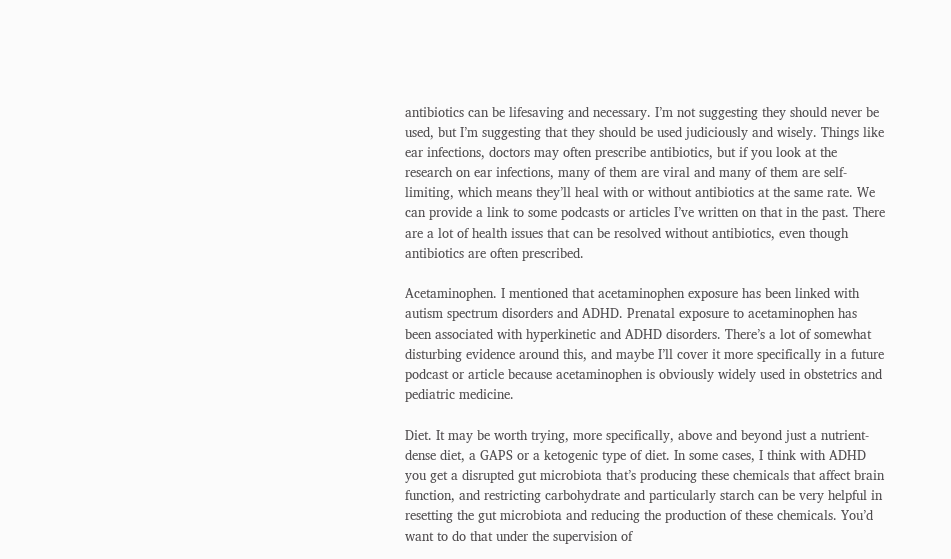antibiotics can be lifesaving and necessary. I’m not suggesting they should never be used, but I’m suggesting that they should be used judiciously and wisely. Things like ear infections, doctors may often prescribe antibiotics, but if you look at the research on ear infections, many of them are viral and many of them are self-limiting, which means they’ll heal with or without antibiotics at the same rate. We can provide a link to some podcasts or articles I’ve written on that in the past. There are a lot of health issues that can be resolved without antibiotics, even though antibiotics are often prescribed.

Acetaminophen. I mentioned that acetaminophen exposure has been linked with autism spectrum disorders and ADHD. Prenatal exposure to acetaminophen has been associated with hyperkinetic and ADHD disorders. There’s a lot of somewhat disturbing evidence around this, and maybe I’ll cover it more specifically in a future podcast or article because acetaminophen is obviously widely used in obstetrics and pediatric medicine.

Diet. It may be worth trying, more specifically, above and beyond just a nutrient-dense diet, a GAPS or a ketogenic type of diet. In some cases, I think with ADHD you get a disrupted gut microbiota that’s producing these chemicals that affect brain function, and restricting carbohydrate and particularly starch can be very helpful in resetting the gut microbiota and reducing the production of these chemicals. You’d want to do that under the supervision of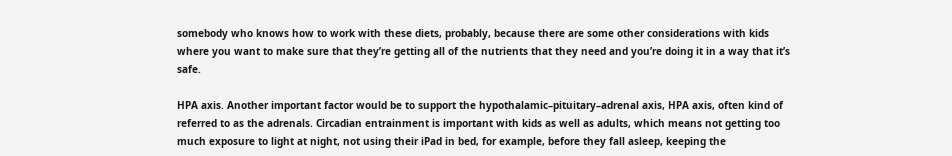somebody who knows how to work with these diets, probably, because there are some other considerations with kids where you want to make sure that they’re getting all of the nutrients that they need and you’re doing it in a way that it’s safe.

HPA axis. Another important factor would be to support the hypothalamic–pituitary–adrenal axis, HPA axis, often kind of referred to as the adrenals. Circadian entrainment is important with kids as well as adults, which means not getting too much exposure to light at night, not using their iPad in bed, for example, before they fall asleep, keeping the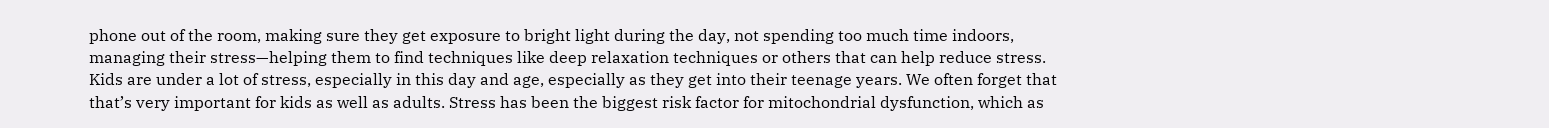phone out of the room, making sure they get exposure to bright light during the day, not spending too much time indoors, managing their stress—helping them to find techniques like deep relaxation techniques or others that can help reduce stress. Kids are under a lot of stress, especially in this day and age, especially as they get into their teenage years. We often forget that that’s very important for kids as well as adults. Stress has been the biggest risk factor for mitochondrial dysfunction, which as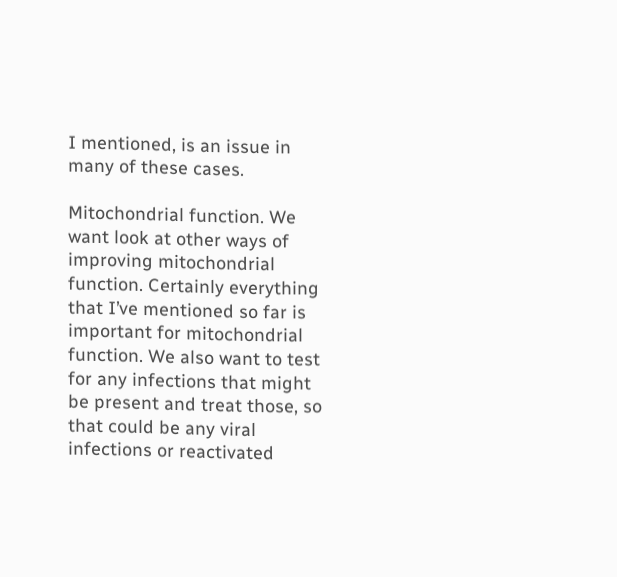I mentioned, is an issue in many of these cases.

Mitochondrial function. We want look at other ways of improving mitochondrial function. Certainly everything that I’ve mentioned so far is important for mitochondrial function. We also want to test for any infections that might be present and treat those, so that could be any viral infections or reactivated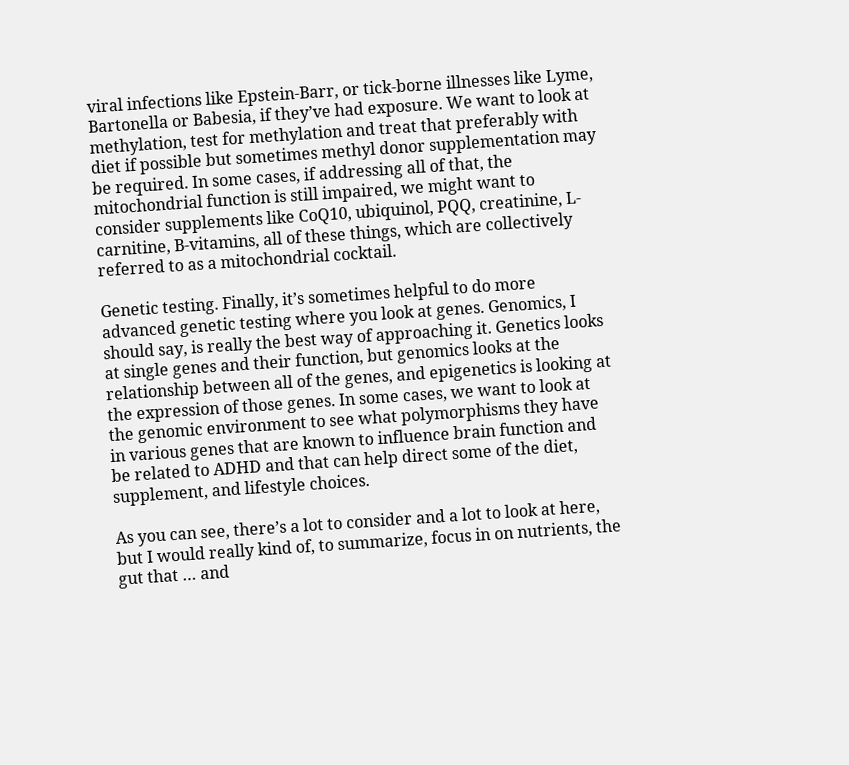viral infections like Epstein-Barr, or tick-borne illnesses like Lyme, Bartonella or Babesia, if they’ve had exposure. We want to look at methylation, test for methylation and treat that preferably with diet if possible but sometimes methyl donor supplementation may be required. In some cases, if addressing all of that, the mitochondrial function is still impaired, we might want to consider supplements like CoQ10, ubiquinol, PQQ, creatinine, L-carnitine, B-vitamins, all of these things, which are collectively referred to as a mitochondrial cocktail.

Genetic testing. Finally, it’s sometimes helpful to do more advanced genetic testing where you look at genes. Genomics, I should say, is really the best way of approaching it. Genetics looks at single genes and their function, but genomics looks at the relationship between all of the genes, and epigenetics is looking at the expression of those genes. In some cases, we want to look at the genomic environment to see what polymorphisms they have in various genes that are known to influence brain function and be related to ADHD and that can help direct some of the diet, supplement, and lifestyle choices.

As you can see, there’s a lot to consider and a lot to look at here, but I would really kind of, to summarize, focus in on nutrients, the gut that … and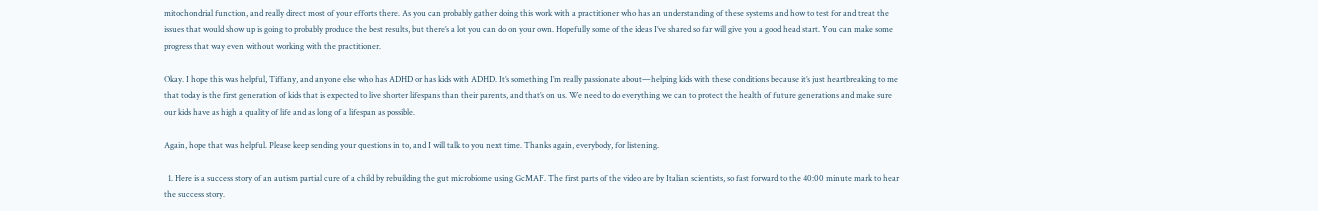mitochondrial function, and really direct most of your efforts there. As you can probably gather doing this work with a practitioner who has an understanding of these systems and how to test for and treat the issues that would show up is going to probably produce the best results, but there’s a lot you can do on your own. Hopefully some of the ideas I’ve shared so far will give you a good head start. You can make some progress that way even without working with the practitioner.

Okay. I hope this was helpful, Tiffany, and anyone else who has ADHD or has kids with ADHD. It’s something I’m really passionate about—helping kids with these conditions because it’s just heartbreaking to me that today is the first generation of kids that is expected to live shorter lifespans than their parents, and that’s on us. We need to do everything we can to protect the health of future generations and make sure our kids have as high a quality of life and as long of a lifespan as possible.

Again, hope that was helpful. Please keep sending your questions in to, and I will talk to you next time. Thanks again, everybody, for listening.

  1. Here is a success story of an autism partial cure of a child by rebuilding the gut microbiome using GcMAF. The first parts of the video are by Italian scientists, so fast forward to the 40:00 minute mark to hear the success story.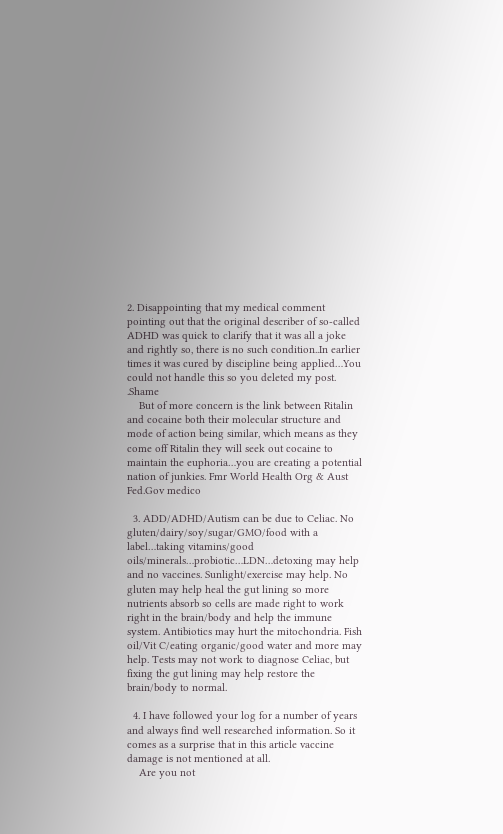2. Disappointing that my medical comment pointing out that the original describer of so-called ADHD was quick to clarify that it was all a joke and rightly so, there is no such condition..In earlier times it was cured by discipline being applied…You could not handle this so you deleted my post. .Shame
    But of more concern is the link between Ritalin and cocaine both their molecular structure and mode of action being similar, which means as they come off Ritalin they will seek out cocaine to maintain the euphoria…you are creating a potential nation of junkies. Fmr World Health Org & Aust Fed.Gov medico

  3. ADD/ADHD/Autism can be due to Celiac. No gluten/dairy/soy/sugar/GMO/food with a label…taking vitamins/good oils/minerals…probiotic…LDN…detoxing may help and no vaccines. Sunlight/exercise may help. No gluten may help heal the gut lining so more nutrients absorb so cells are made right to work right in the brain/body and help the immune system. Antibiotics may hurt the mitochondria. Fish oil/Vit C/eating organic/good water and more may help. Tests may not work to diagnose Celiac, but fixing the gut lining may help restore the brain/body to normal.

  4. I have followed your log for a number of years and always find well researched information. So it comes as a surprise that in this article vaccine damage is not mentioned at all.
    Are you not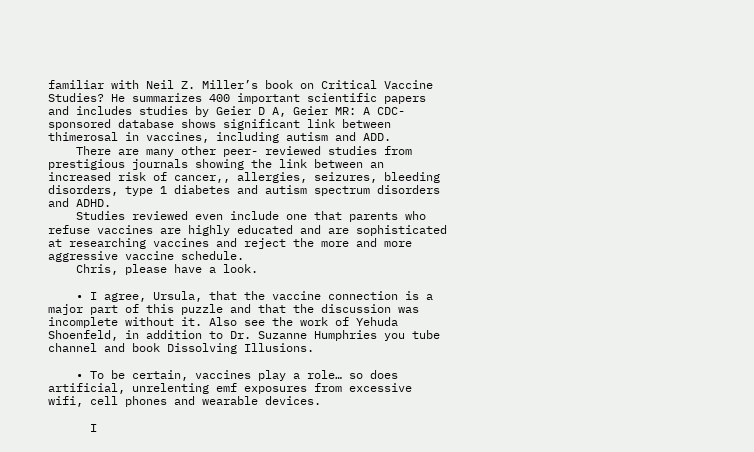familiar with Neil Z. Miller’s book on Critical Vaccine Studies? He summarizes 400 important scientific papers and includes studies by Geier D A, Geier MR: A CDC-sponsored database shows significant link between thimerosal in vaccines, including autism and ADD.
    There are many other peer- reviewed studies from prestigious journals showing the link between an increased risk of cancer,, allergies, seizures, bleeding disorders, type 1 diabetes and autism spectrum disorders and ADHD.
    Studies reviewed even include one that parents who refuse vaccines are highly educated and are sophisticated at researching vaccines and reject the more and more aggressive vaccine schedule.
    Chris, please have a look.

    • I agree, Ursula, that the vaccine connection is a major part of this puzzle and that the discussion was incomplete without it. Also see the work of Yehuda Shoenfeld, in addition to Dr. Suzanne Humphries you tube channel and book Dissolving Illusions.

    • To be certain, vaccines play a role… so does artificial, unrelenting emf exposures from excessive wifi, cell phones and wearable devices.

      I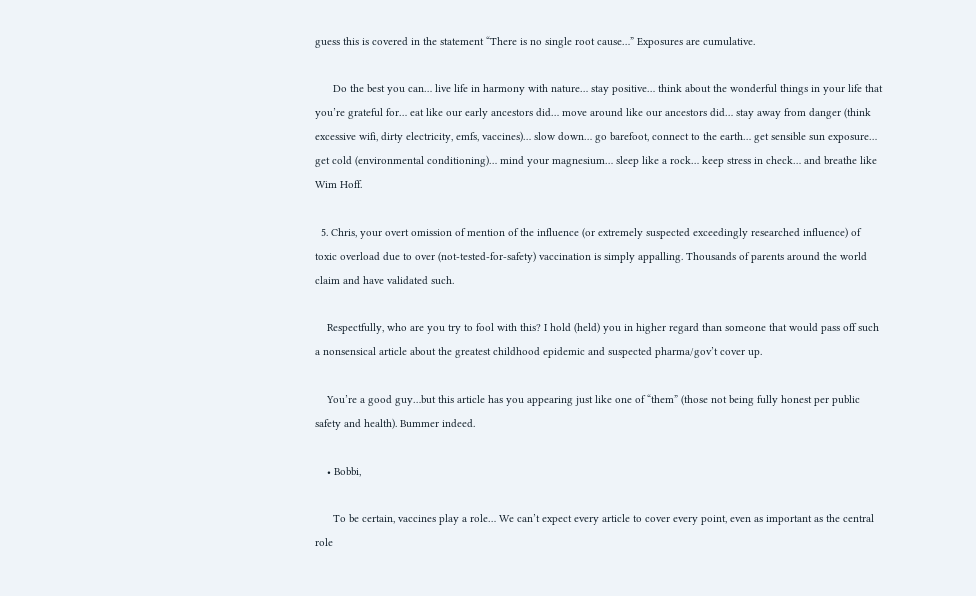guess this is covered in the statement “There is no single root cause…” Exposures are cumulative.

      Do the best you can… live life in harmony with nature… stay positive… think about the wonderful things in your life that you’re grateful for… eat like our early ancestors did… move around like our ancestors did… stay away from danger (think excessive wifi, dirty electricity, emfs, vaccines)… slow down… go barefoot, connect to the earth… get sensible sun exposure… get cold (environmental conditioning)… mind your magnesium… sleep like a rock… keep stress in check… and breathe like Wim Hoff.

  5. Chris, your overt omission of mention of the influence (or extremely suspected exceedingly researched influence) of toxic overload due to over (not-tested-for-safety) vaccination is simply appalling. Thousands of parents around the world claim and have validated such.

    Respectfully, who are you try to fool with this? I hold (held) you in higher regard than someone that would pass off such a nonsensical article about the greatest childhood epidemic and suspected pharma/gov’t cover up.

    You’re a good guy…but this article has you appearing just like one of “them” (those not being fully honest per public safety and health). Bummer indeed.

    • Bobbi,

      To be certain, vaccines play a role… We can’t expect every article to cover every point, even as important as the central role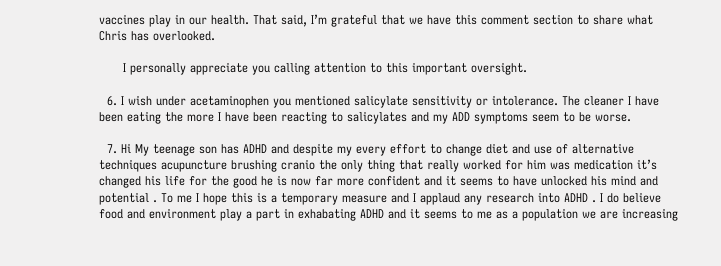vaccines play in our health. That said, I’m grateful that we have this comment section to share what Chris has overlooked.

      I personally appreciate you calling attention to this important oversight.

  6. I wish under acetaminophen you mentioned salicylate sensitivity or intolerance. The cleaner I have been eating the more I have been reacting to salicylates and my ADD symptoms seem to be worse.

  7. Hi My teenage son has ADHD and despite my every effort to change diet and use of alternative techniques acupuncture brushing cranio the only thing that really worked for him was medication it’s changed his life for the good he is now far more confident and it seems to have unlocked his mind and potential . To me I hope this is a temporary measure and I applaud any research into ADHD . I do believe food and environment play a part in exhabating ADHD and it seems to me as a population we are increasing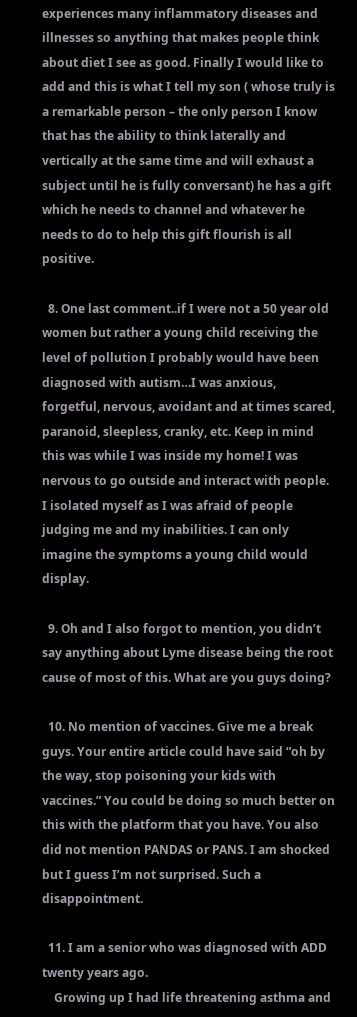experiences many inflammatory diseases and illnesses so anything that makes people think about diet I see as good. Finally I would like to add and this is what I tell my son ( whose truly is a remarkable person – the only person I know that has the ability to think laterally and vertically at the same time and will exhaust a subject until he is fully conversant) he has a gift which he needs to channel and whatever he needs to do to help this gift flourish is all positive.

  8. One last comment..if I were not a 50 year old women but rather a young child receiving the level of pollution I probably would have been diagnosed with autism…I was anxious, forgetful, nervous, avoidant and at times scared, paranoid, sleepless, cranky, etc. Keep in mind this was while I was inside my home! I was nervous to go outside and interact with people. I isolated myself as I was afraid of people judging me and my inabilities. I can only imagine the symptoms a young child would display.

  9. Oh and I also forgot to mention, you didn’t say anything about Lyme disease being the root cause of most of this. What are you guys doing?

  10. No mention of vaccines. Give me a break guys. Your entire article could have said “oh by the way, stop poisoning your kids with vaccines.” You could be doing so much better on this with the platform that you have. You also did not mention PANDAS or PANS. I am shocked but I guess I’m not surprised. Such a disappointment.

  11. I am a senior who was diagnosed with ADD twenty years ago.
    Growing up I had life threatening asthma and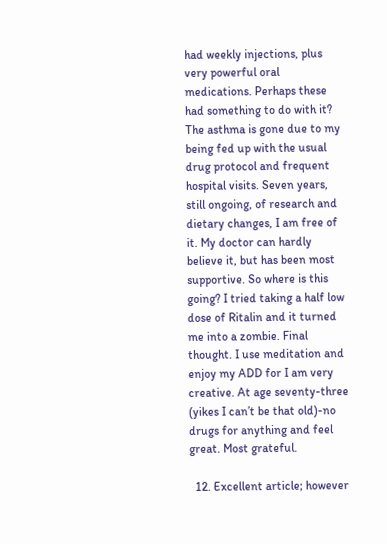had weekly injections, plus very powerful oral medications. Perhaps these had something to do with it? The asthma is gone due to my being fed up with the usual drug protocol and frequent hospital visits. Seven years, still ongoing, of research and dietary changes, I am free of it. My doctor can hardly believe it, but has been most supportive. So where is this going? I tried taking a half low dose of Ritalin and it turned me into a zombie. Final thought. I use meditation and enjoy my ADD for I am very creative. At age seventy-three (yikes I can’t be that old)-no drugs for anything and feel great. Most grateful.

  12. Excellent article; however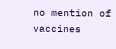no mention of vaccines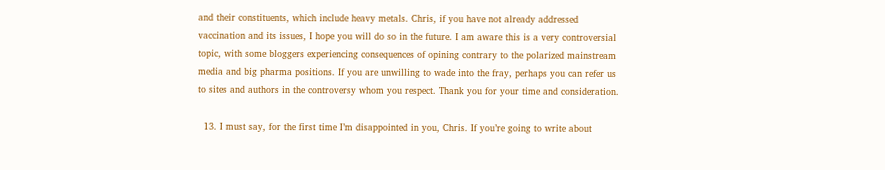and their constituents, which include heavy metals. Chris, if you have not already addressed vaccination and its issues, I hope you will do so in the future. I am aware this is a very controversial topic, with some bloggers experiencing consequences of opining contrary to the polarized mainstream media and big pharma positions. If you are unwilling to wade into the fray, perhaps you can refer us to sites and authors in the controversy whom you respect. Thank you for your time and consideration.

  13. I must say, for the first time I’m disappointed in you, Chris. If you’re going to write about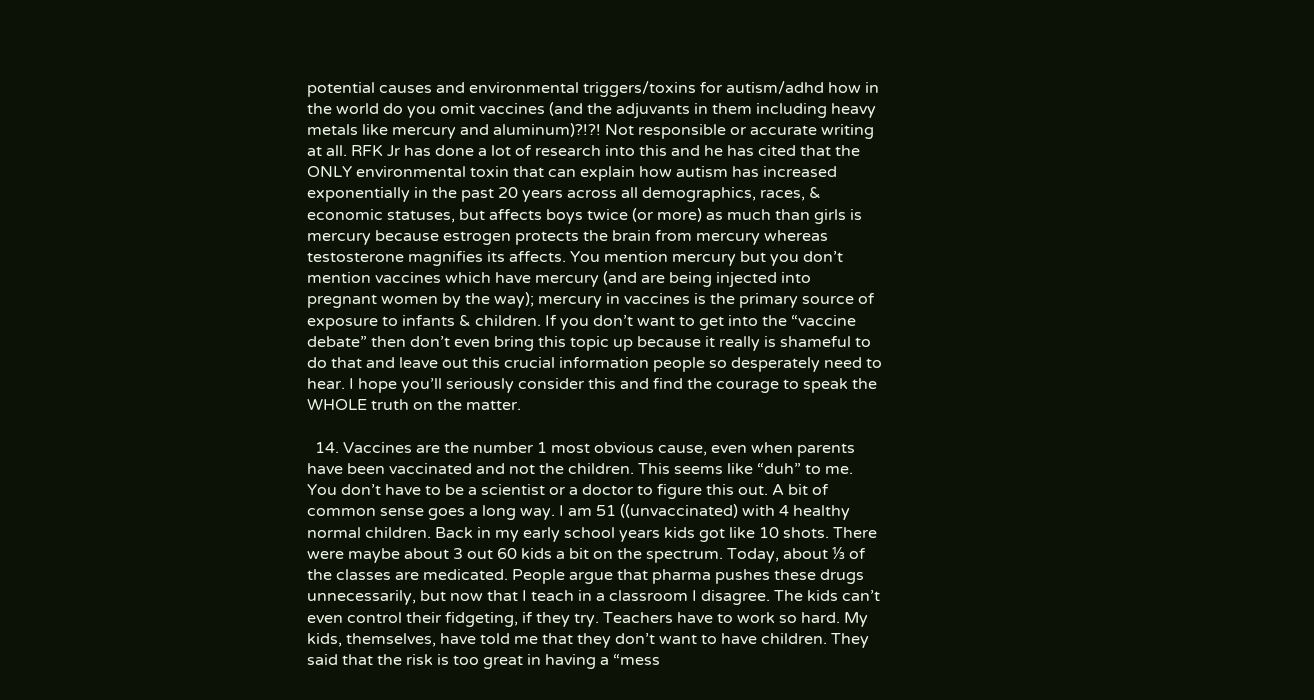potential causes and environmental triggers/toxins for autism/adhd how in the world do you omit vaccines (and the adjuvants in them including heavy metals like mercury and aluminum)?!?! Not responsible or accurate writing at all. RFK Jr has done a lot of research into this and he has cited that the ONLY environmental toxin that can explain how autism has increased exponentially in the past 20 years across all demographics, races, & economic statuses, but affects boys twice (or more) as much than girls is mercury because estrogen protects the brain from mercury whereas testosterone magnifies its affects. You mention mercury but you don’t mention vaccines which have mercury (and are being injected into pregnant women by the way); mercury in vaccines is the primary source of exposure to infants & children. If you don’t want to get into the “vaccine debate” then don’t even bring this topic up because it really is shameful to do that and leave out this crucial information people so desperately need to hear. I hope you’ll seriously consider this and find the courage to speak the WHOLE truth on the matter.

  14. Vaccines are the number 1 most obvious cause, even when parents have been vaccinated and not the children. This seems like “duh” to me. You don’t have to be a scientist or a doctor to figure this out. A bit of common sense goes a long way. I am 51 ((unvaccinated) with 4 healthy normal children. Back in my early school years kids got like 10 shots. There were maybe about 3 out 60 kids a bit on the spectrum. Today, about ⅓ of the classes are medicated. People argue that pharma pushes these drugs unnecessarily, but now that I teach in a classroom I disagree. The kids can’t even control their fidgeting, if they try. Teachers have to work so hard. My kids, themselves, have told me that they don’t want to have children. They said that the risk is too great in having a “mess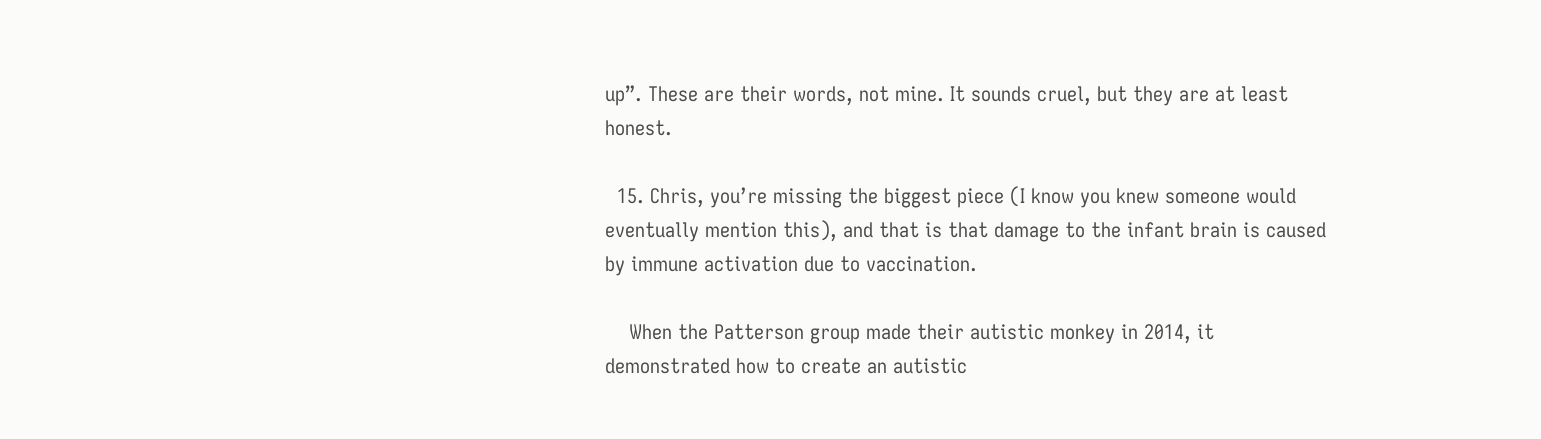up”. These are their words, not mine. It sounds cruel, but they are at least honest.

  15. Chris, you’re missing the biggest piece (I know you knew someone would eventually mention this), and that is that damage to the infant brain is caused by immune activation due to vaccination.

    When the Patterson group made their autistic monkey in 2014, it demonstrated how to create an autistic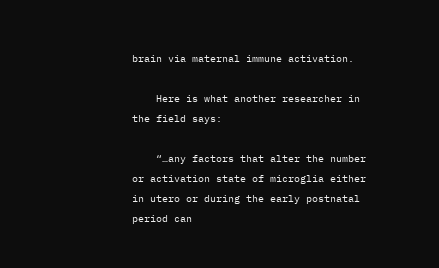brain via maternal immune activation.

    Here is what another researcher in the field says:

    “…any factors that alter the number or activation state of microglia either in utero or during the early postnatal period can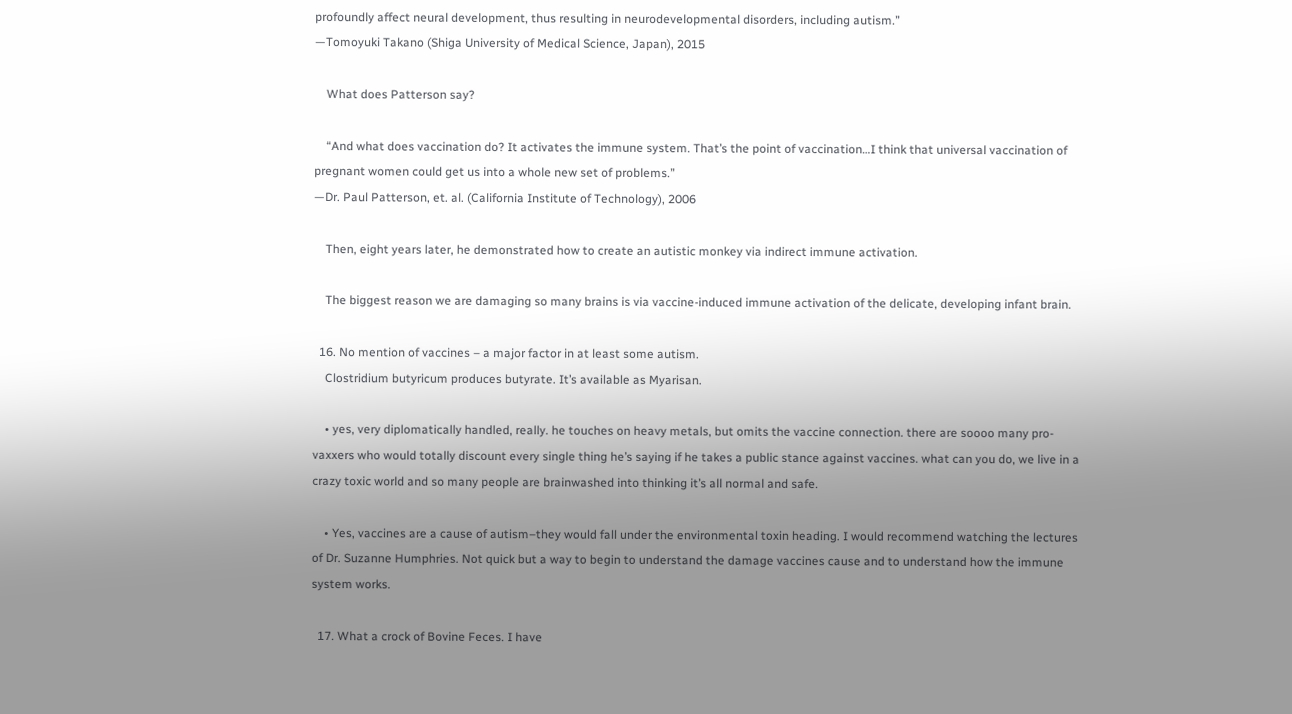profoundly affect neural development, thus resulting in neurodevelopmental disorders, including autism.”
—Tomoyuki Takano (Shiga University of Medical Science, Japan), 2015

    What does Patterson say?

    “And what does vaccination do? It activates the immune system. That’s the point of vaccination…I think that universal vaccination of pregnant women could get us into a whole new set of problems.”
—Dr. Paul Patterson, et. al. (California Institute of Technology), 2006

    Then, eight years later, he demonstrated how to create an autistic monkey via indirect immune activation.

    The biggest reason we are damaging so many brains is via vaccine-induced immune activation of the delicate, developing infant brain.

  16. No mention of vaccines – a major factor in at least some autism.
    Clostridium butyricum produces butyrate. It’s available as Myarisan.

    • yes, very diplomatically handled, really. he touches on heavy metals, but omits the vaccine connection. there are soooo many pro-vaxxers who would totally discount every single thing he’s saying if he takes a public stance against vaccines. what can you do, we live in a crazy toxic world and so many people are brainwashed into thinking it’s all normal and safe.

    • Yes, vaccines are a cause of autism–they would fall under the environmental toxin heading. I would recommend watching the lectures of Dr. Suzanne Humphries. Not quick but a way to begin to understand the damage vaccines cause and to understand how the immune system works.

  17. What a crock of Bovine Feces. I have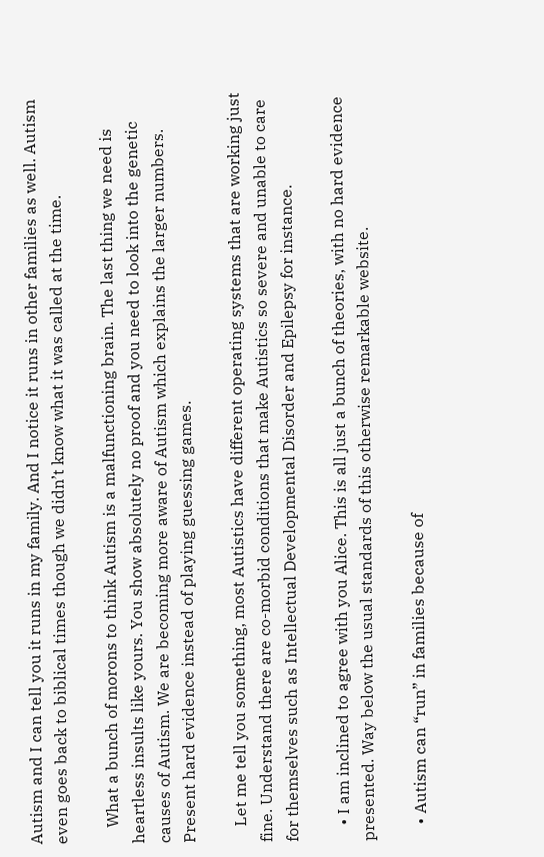Autism and I can tell you it runs in my family. And I notice it runs in other families as well. Autism even goes back to biblical times though we didn’t know what it was called at the time.

    What a bunch of morons to think Autism is a malfunctioning brain. The last thing we need is heartless insults like yours. You show absolutely no proof and you need to look into the genetic causes of Autism. We are becoming more aware of Autism which explains the larger numbers. Present hard evidence instead of playing guessing games.

    Let me tell you something, most Autistics have different operating systems that are working just fine. Understand there are co-morbid conditions that make Autistics so severe and unable to care for themselves such as Intellectual Developmental Disorder and Epilepsy for instance.

    • I am inclined to agree with you Alice. This is all just a bunch of theories, with no hard evidence presented. Way below the usual standards of this otherwise remarkable website.

    • Autism can “run” in families because of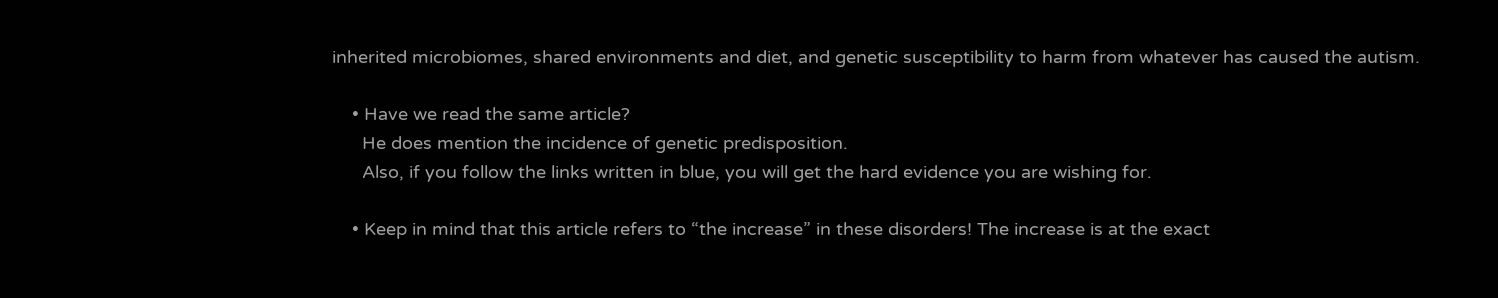inherited microbiomes, shared environments and diet, and genetic susceptibility to harm from whatever has caused the autism.

    • Have we read the same article?
      He does mention the incidence of genetic predisposition.
      Also, if you follow the links written in blue, you will get the hard evidence you are wishing for.

    • Keep in mind that this article refers to “the increase” in these disorders! The increase is at the exact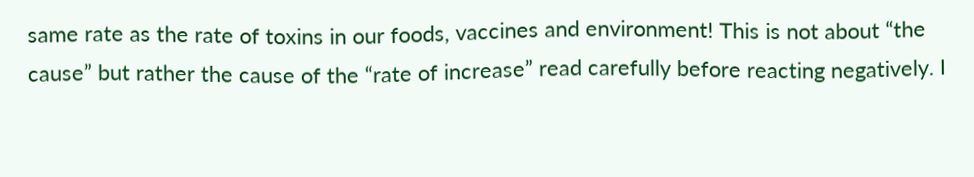same rate as the rate of toxins in our foods, vaccines and environment! This is not about “the cause” but rather the cause of the “rate of increase” read carefully before reacting negatively. I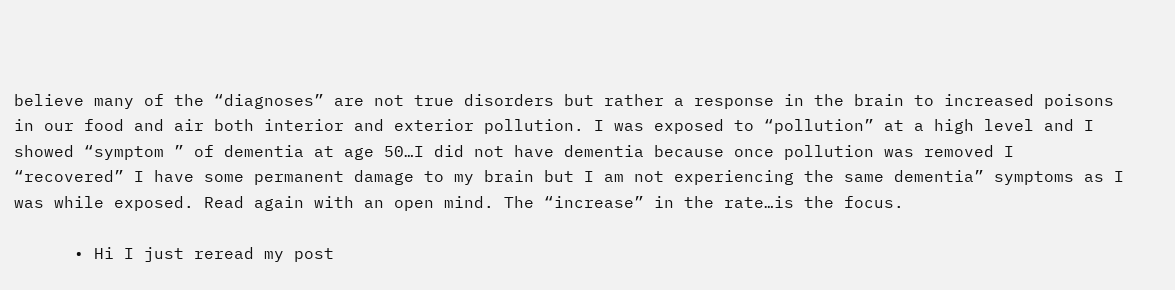believe many of the “diagnoses” are not true disorders but rather a response in the brain to increased poisons in our food and air both interior and exterior pollution. I was exposed to “pollution” at a high level and I showed “symptom ” of dementia at age 50…I did not have dementia because once pollution was removed I “recovered” I have some permanent damage to my brain but I am not experiencing the same dementia” symptoms as I was while exposed. Read again with an open mind. The “increase” in the rate…is the focus.

      • Hi I just reread my post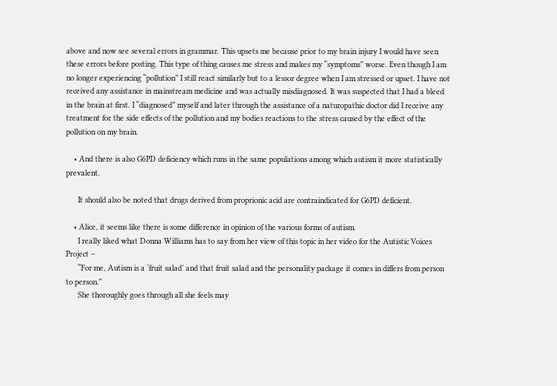above and now see several errors in grammar. This upsets me because prior to my brain injury I would have seen these errors before posting. This type of thing causes me stress and makes my “symptoms” worse. Even though I am no longer experiencing “pollution” I still react similarly but to a lessor degree when I am stressed or upset. I have not received any assistance in mainstream medicine and was actually misdiagnosed. It was suspected that I had a bleed in the brain at first. I “diagnosed” myself and later through the assistance of a naturopathic doctor did I receive any treatment for the side effects of the pollution and my bodies reactions to the stress caused by the effect of the pollution on my brain.

    • And there is also G6PD deficiency which runs in the same populations among which autism it more statistically prevalent.

      It should also be noted that drugs derived from proprionic acid are contraindicated for G6PD deficient.

    • Alice, it seems like there is some difference in opinion of the various forms of autism.
      I really liked what Donna Williams has to say from her view of this topic in her video for the Autistic Voices Project –
      “For me, Autism is a ‘fruit salad’ and that fruit salad and the personality package it comes in differs from person to person.”
      She thoroughly goes through all she feels may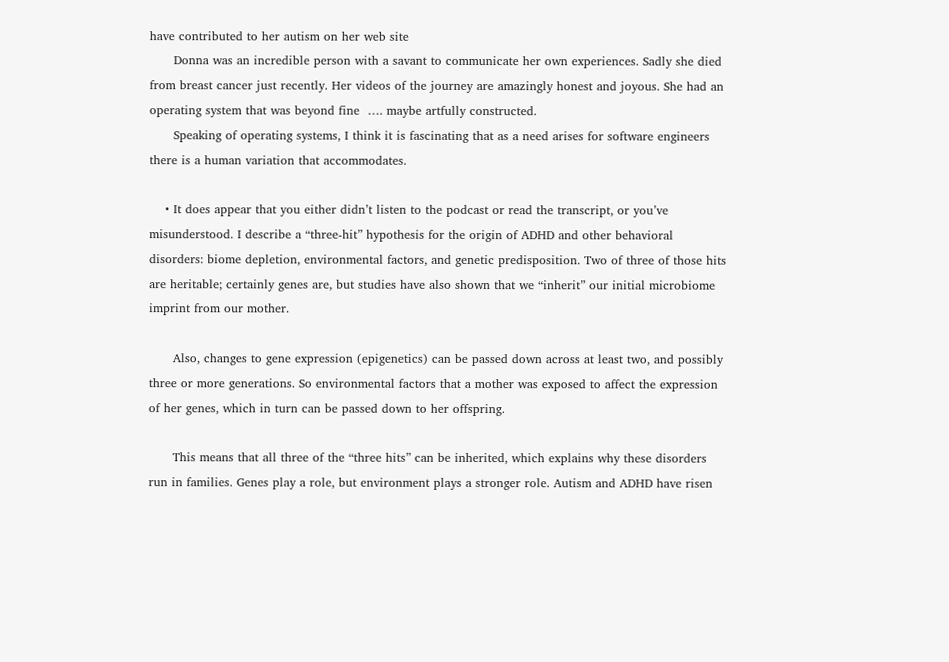have contributed to her autism on her web site
      Donna was an incredible person with a savant to communicate her own experiences. Sadly she died from breast cancer just recently. Her videos of the journey are amazingly honest and joyous. She had an operating system that was beyond fine  …. maybe artfully constructed.
      Speaking of operating systems, I think it is fascinating that as a need arises for software engineers there is a human variation that accommodates.

    • It does appear that you either didn’t listen to the podcast or read the transcript, or you’ve misunderstood. I describe a “three-hit” hypothesis for the origin of ADHD and other behavioral disorders: biome depletion, environmental factors, and genetic predisposition. Two of three of those hits are heritable; certainly genes are, but studies have also shown that we “inherit” our initial microbiome imprint from our mother.

      Also, changes to gene expression (epigenetics) can be passed down across at least two, and possibly three or more generations. So environmental factors that a mother was exposed to affect the expression of her genes, which in turn can be passed down to her offspring.

      This means that all three of the “three hits” can be inherited, which explains why these disorders run in families. Genes play a role, but environment plays a stronger role. Autism and ADHD have risen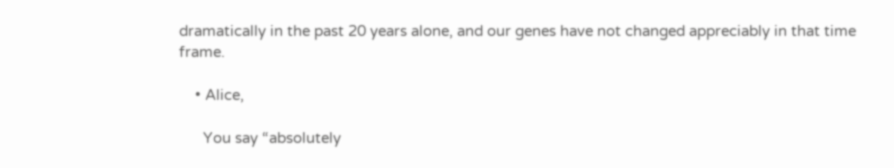dramatically in the past 20 years alone, and our genes have not changed appreciably in that time frame.

    • Alice,

      You say “absolutely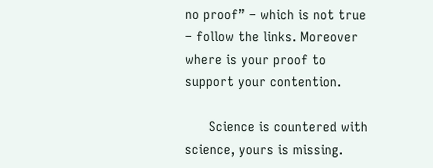no proof” – which is not true – follow the links. Moreover where is your proof to support your contention.

      Science is countered with science, yours is missing.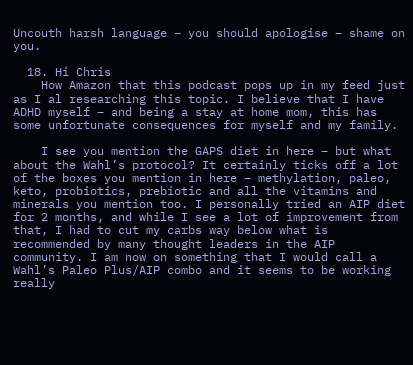Uncouth harsh language – you should apologise – shame on you.

  18. Hi Chris
    How Amazon that this podcast pops up in my feed just as I al researching this topic. I believe that I have ADHD myself – and being a stay at home mom, this has some unfortunate consequences for myself and my family.

    I see you mention the GAPS diet in here – but what about the Wahl’s protocol? It certainly ticks off a lot of the boxes you mention in here – methylation, paleo, keto, probiotics, prebiotic and all the vitamins and minerals you mention too. I personally tried an AIP diet for 2 months, and while I see a lot of improvement from that, I had to cut my carbs way below what is recommended by many thought leaders in the AIP community. I am now on something that I would call a Wahl’s Paleo Plus/AIP combo and it seems to be working really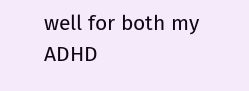well for both my ADHD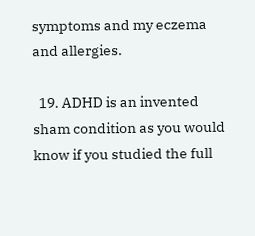symptoms and my eczema and allergies.

  19. ADHD is an invented sham condition as you would know if you studied the full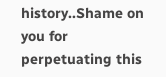history..Shame on you for perpetuating this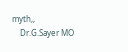myth,,
    Dr.G.Sayer MO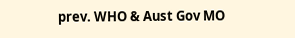prev. WHO & Aust Gov MO